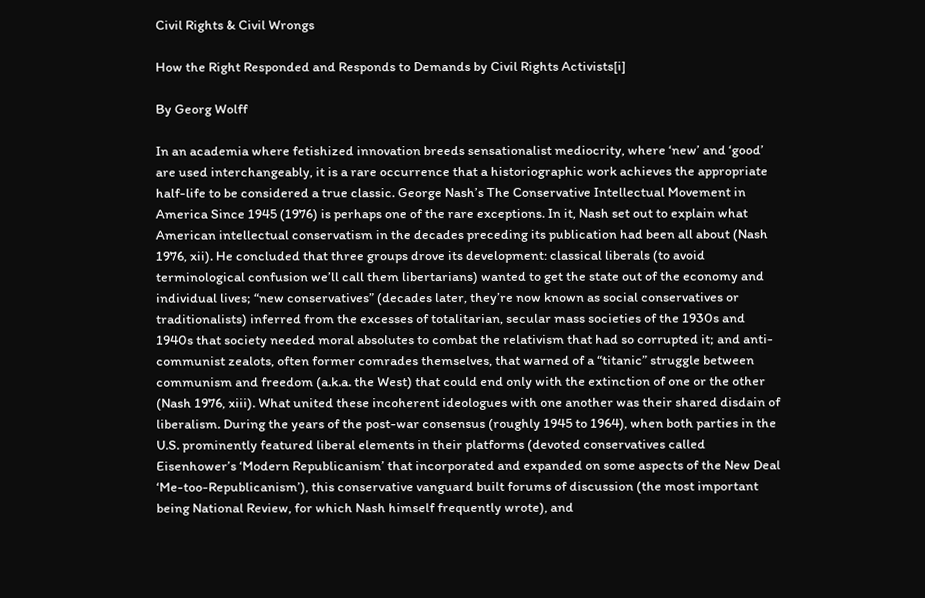Civil Rights & Civil Wrongs

How the Right Responded and Responds to Demands by Civil Rights Activists[i]

By Georg Wolff

In an academia where fetishized innovation breeds sensationalist mediocrity, where ‘new’ and ‘good’ are used interchangeably, it is a rare occurrence that a historiographic work achieves the appropriate half-life to be considered a true classic. George Nash’s The Conservative Intellectual Movement in America Since 1945 (1976) is perhaps one of the rare exceptions. In it, Nash set out to explain what American intellectual conservatism in the decades preceding its publication had been all about (Nash 1976, xii). He concluded that three groups drove its development: classical liberals (to avoid terminological confusion we’ll call them libertarians) wanted to get the state out of the economy and individual lives; “new conservatives” (decades later, they’re now known as social conservatives or traditionalists) inferred from the excesses of totalitarian, secular mass societies of the 1930s and 1940s that society needed moral absolutes to combat the relativism that had so corrupted it; and anti-communist zealots, often former comrades themselves, that warned of a “titanic” struggle between communism and freedom (a.k.a. the West) that could end only with the extinction of one or the other (Nash 1976, xiii). What united these incoherent ideologues with one another was their shared disdain of liberalism. During the years of the post-war consensus (roughly 1945 to 1964), when both parties in the U.S. prominently featured liberal elements in their platforms (devoted conservatives called Eisenhower’s ‘Modern Republicanism’ that incorporated and expanded on some aspects of the New Deal ‘Me-too-Republicanism’), this conservative vanguard built forums of discussion (the most important being National Review, for which Nash himself frequently wrote), and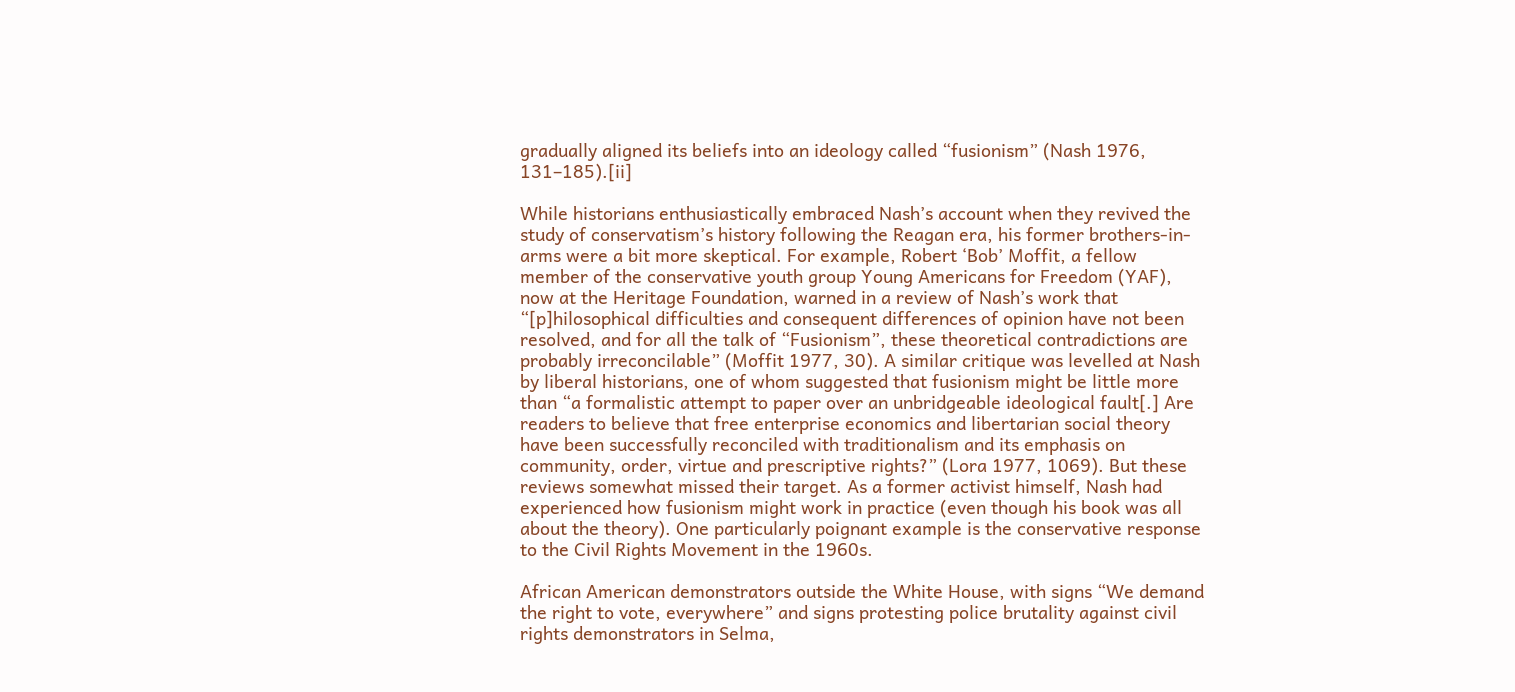gradually aligned its beliefs into an ideology called “fusionism” (Nash 1976, 131–185).[ii]

While historians enthusiastically embraced Nash’s account when they revived the study of conservatism’s history following the Reagan era, his former brothers-in-arms were a bit more skeptical. For example, Robert ‘Bob’ Moffit, a fellow member of the conservative youth group Young Americans for Freedom (YAF), now at the Heritage Foundation, warned in a review of Nash’s work that “[p]hilosophical difficulties and consequent differences of opinion have not been resolved, and for all the talk of “Fusionism”, these theoretical contradictions are probably irreconcilable” (Moffit 1977, 30). A similar critique was levelled at Nash by liberal historians, one of whom suggested that fusionism might be little more than “a formalistic attempt to paper over an unbridgeable ideological fault[.] Are readers to believe that free enterprise economics and libertarian social theory have been successfully reconciled with traditionalism and its emphasis on community, order, virtue and prescriptive rights?” (Lora 1977, 1069). But these reviews somewhat missed their target. As a former activist himself, Nash had experienced how fusionism might work in practice (even though his book was all about the theory). One particularly poignant example is the conservative response to the Civil Rights Movement in the 1960s.

African American demonstrators outside the White House, with signs “We demand the right to vote, everywhere” and signs protesting police brutality against civil rights demonstrators in Selma,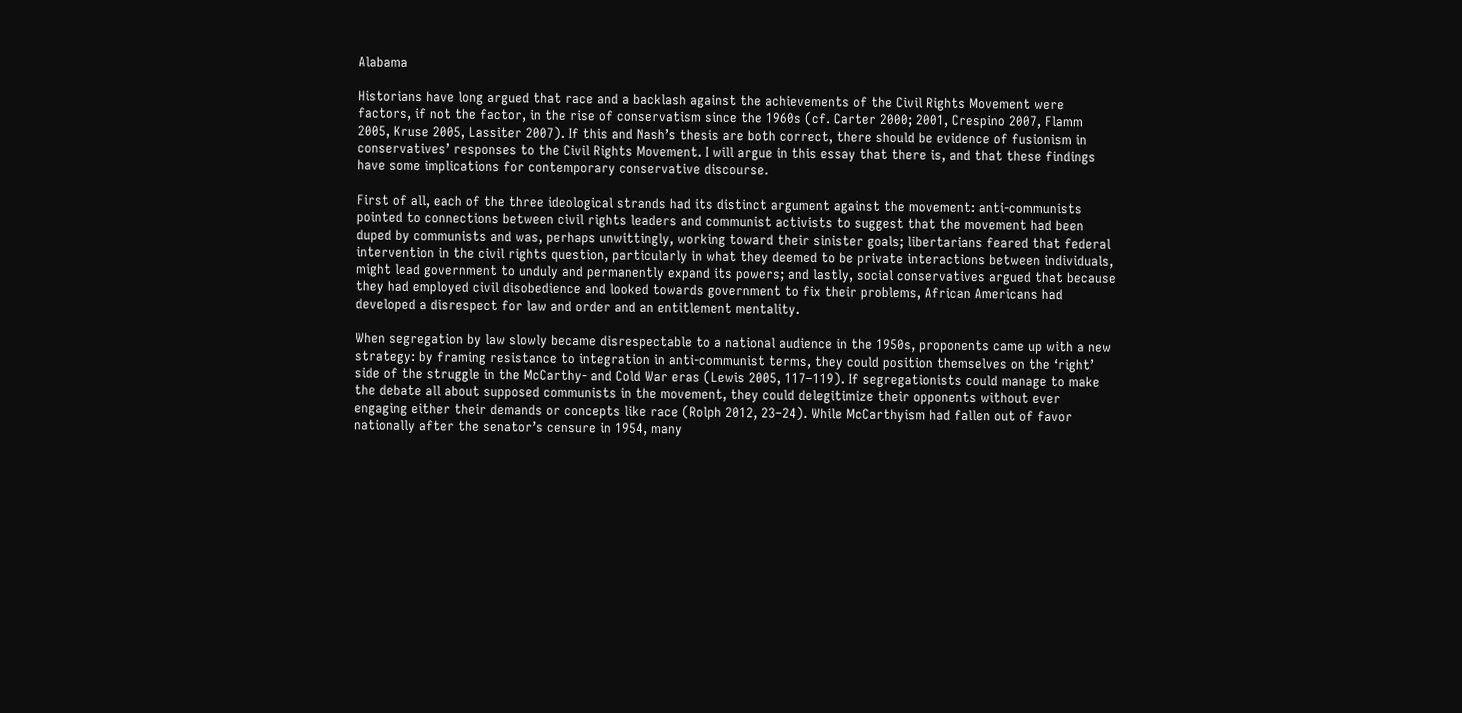Alabama

Historians have long argued that race and a backlash against the achievements of the Civil Rights Movement were factors, if not the factor, in the rise of conservatism since the 1960s (cf. Carter 2000; 2001, Crespino 2007, Flamm 2005, Kruse 2005, Lassiter 2007). If this and Nash’s thesis are both correct, there should be evidence of fusionism in conservatives’ responses to the Civil Rights Movement. I will argue in this essay that there is, and that these findings have some implications for contemporary conservative discourse.

First of all, each of the three ideological strands had its distinct argument against the movement: anti-communists pointed to connections between civil rights leaders and communist activists to suggest that the movement had been duped by communists and was, perhaps unwittingly, working toward their sinister goals; libertarians feared that federal intervention in the civil rights question, particularly in what they deemed to be private interactions between individuals, might lead government to unduly and permanently expand its powers; and lastly, social conservatives argued that because they had employed civil disobedience and looked towards government to fix their problems, African Americans had developed a disrespect for law and order and an entitlement mentality.

When segregation by law slowly became disrespectable to a national audience in the 1950s, proponents came up with a new strategy: by framing resistance to integration in anti-communist terms, they could position themselves on the ‘right’ side of the struggle in the McCarthy- and Cold War eras (Lewis 2005, 117–119). If segregationists could manage to make the debate all about supposed communists in the movement, they could delegitimize their opponents without ever engaging either their demands or concepts like race (Rolph 2012, 23–24). While McCarthyism had fallen out of favor nationally after the senator’s censure in 1954, many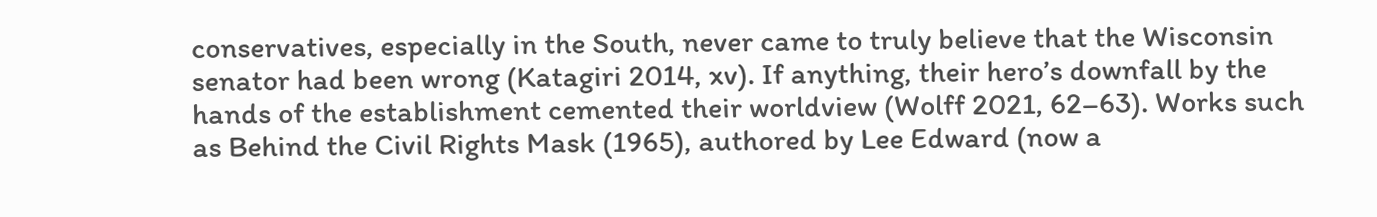conservatives, especially in the South, never came to truly believe that the Wisconsin senator had been wrong (Katagiri 2014, xv). If anything, their hero’s downfall by the hands of the establishment cemented their worldview (Wolff 2021, 62–63). Works such as Behind the Civil Rights Mask (1965), authored by Lee Edward (now a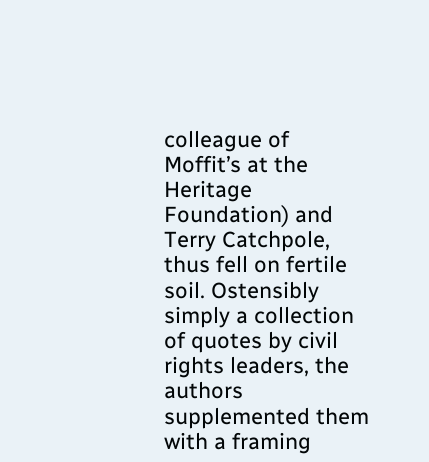colleague of Moffit’s at the Heritage Foundation) and Terry Catchpole, thus fell on fertile soil. Ostensibly simply a collection of quotes by civil rights leaders, the authors supplemented them with a framing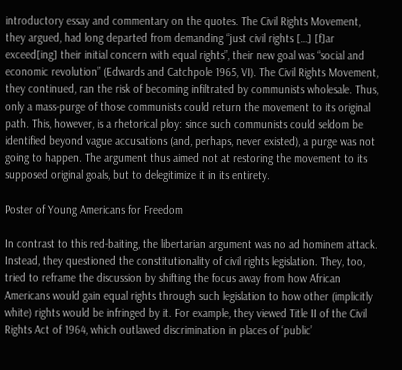introductory essay and commentary on the quotes. The Civil Rights Movement, they argued, had long departed from demanding “just civil rights […] [f]ar exceed[ing] their initial concern with equal rights”, their new goal was “social and economic revolution” (Edwards and Catchpole 1965, VI). The Civil Rights Movement, they continued, ran the risk of becoming infiltrated by communists wholesale. Thus, only a mass-purge of those communists could return the movement to its original path. This, however, is a rhetorical ploy: since such communists could seldom be identified beyond vague accusations (and, perhaps, never existed), a purge was not going to happen. The argument thus aimed not at restoring the movement to its supposed original goals, but to delegitimize it in its entirety.

Poster of Young Americans for Freedom

In contrast to this red-baiting, the libertarian argument was no ad hominem attack. Instead, they questioned the constitutionality of civil rights legislation. They, too, tried to reframe the discussion by shifting the focus away from how African Americans would gain equal rights through such legislation to how other (implicitly white) rights would be infringed by it. For example, they viewed Title II of the Civil Rights Act of 1964, which outlawed discrimination in places of ‘public’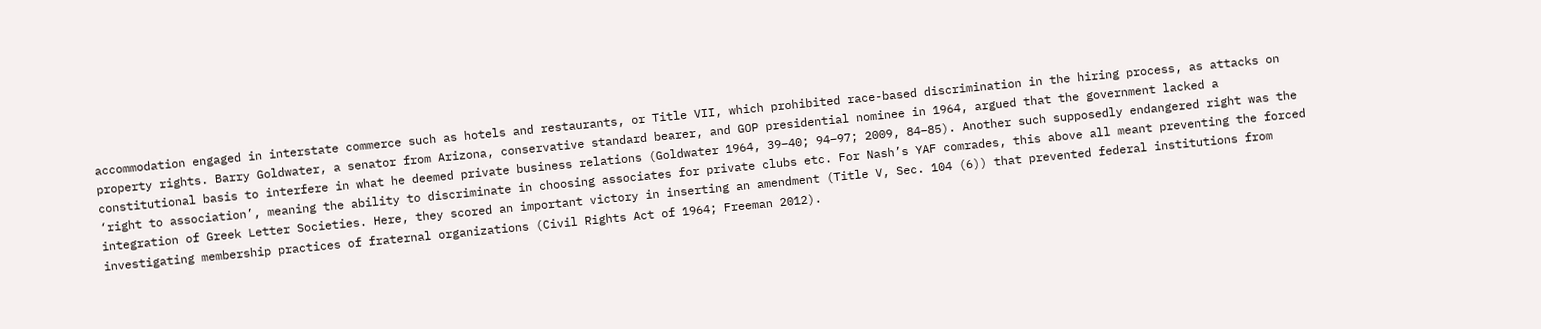accommodation engaged in interstate commerce such as hotels and restaurants, or Title VII, which prohibited race-based discrimination in the hiring process, as attacks on property rights. Barry Goldwater, a senator from Arizona, conservative standard bearer, and GOP presidential nominee in 1964, argued that the government lacked a constitutional basis to interfere in what he deemed private business relations (Goldwater 1964, 39–40; 94–97; 2009, 84–85). Another such supposedly endangered right was the ‘right to association’, meaning the ability to discriminate in choosing associates for private clubs etc. For Nash’s YAF comrades, this above all meant preventing the forced integration of Greek Letter Societies. Here, they scored an important victory in inserting an amendment (Title V, Sec. 104 (6)) that prevented federal institutions from investigating membership practices of fraternal organizations (Civil Rights Act of 1964; Freeman 2012).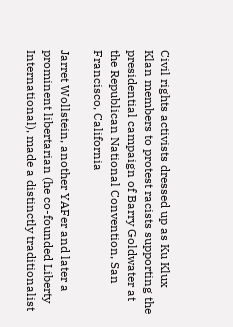Civil rights activists dressed up as Ku Klux Klan members to protest racists supporting the presidential campaign of Barry Goldwater at the Republican National Convention, San Francisco, California

Jarret Wollstein, another YAFer and later a prominent libertarian (he co-founded Liberty International), made a distinctly traditionalist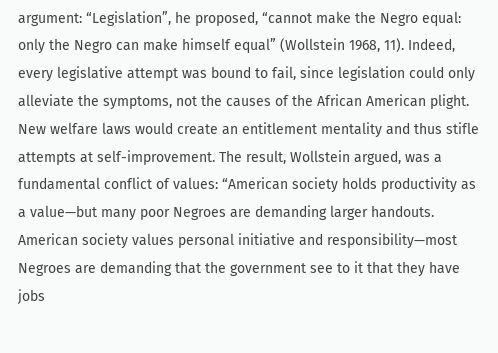argument: “Legislation”, he proposed, “cannot make the Negro equal: only the Negro can make himself equal” (Wollstein 1968, 11). Indeed, every legislative attempt was bound to fail, since legislation could only alleviate the symptoms, not the causes of the African American plight. New welfare laws would create an entitlement mentality and thus stifle attempts at self-improvement. The result, Wollstein argued, was a fundamental conflict of values: “American society holds productivity as a value—but many poor Negroes are demanding larger handouts. American society values personal initiative and responsibility—most Negroes are demanding that the government see to it that they have jobs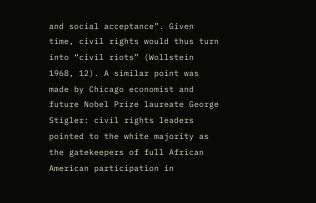and social acceptance”. Given time, civil rights would thus turn into “civil riots” (Wollstein 1968, 12). A similar point was made by Chicago economist and future Nobel Prize laureate George Stigler: civil rights leaders pointed to the white majority as the gatekeepers of full African American participation in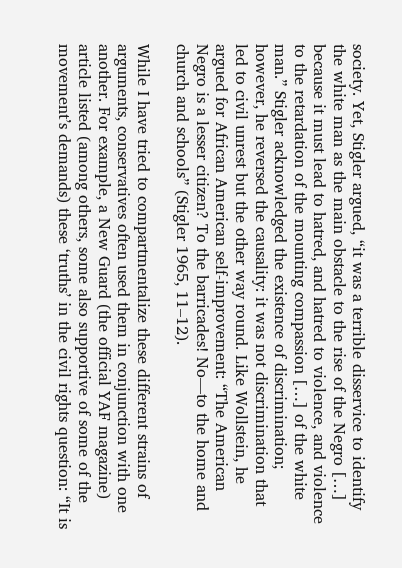society. Yet, Stigler argued, “it was a terrible disservice to identify the white man as the main obstacle to the rise of the Negro […] because it must lead to hatred, and hatred to violence, and violence to the retardation of the mounting compassion […] of the white man.” Stigler acknowledged the existence of discrimination; however, he reversed the causality: it was not discrimination that led to civil unrest but the other way round. Like Wollstein, he argued for African American self-improvement: “The American Negro is a lesser citizen? To the barricades! No—to the home and church and schools” (Stigler 1965, 11–12).

While I have tried to compartmentalize these different strains of arguments, conservatives often used them in conjunction with one another. For example, a New Guard (the official YAF magazine) article listed (among others, some also supportive of some of the movement’s demands) these ‘truths’ in the civil rights question: “It is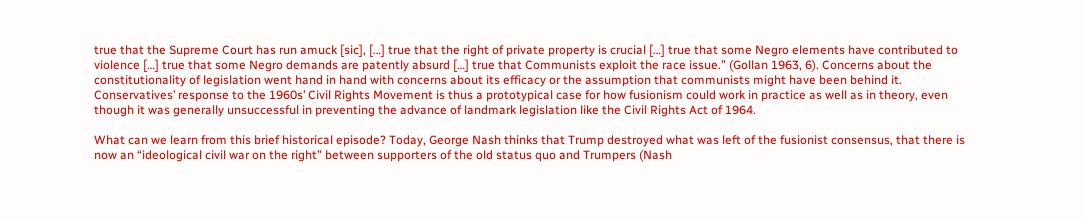true that the Supreme Court has run amuck [sic], […] true that the right of private property is crucial […] true that some Negro elements have contributed to violence […] true that some Negro demands are patently absurd […] true that Communists exploit the race issue.” (Gollan 1963, 6). Concerns about the constitutionality of legislation went hand in hand with concerns about its efficacy or the assumption that communists might have been behind it. Conservatives’ response to the 1960s’ Civil Rights Movement is thus a prototypical case for how fusionism could work in practice as well as in theory, even though it was generally unsuccessful in preventing the advance of landmark legislation like the Civil Rights Act of 1964.

What can we learn from this brief historical episode? Today, George Nash thinks that Trump destroyed what was left of the fusionist consensus, that there is now an “ideological civil war on the right” between supporters of the old status quo and Trumpers (Nash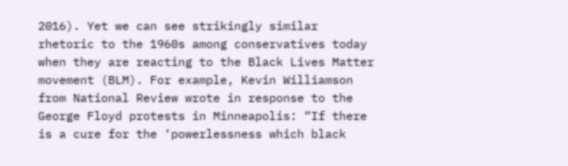2016). Yet we can see strikingly similar rhetoric to the 1960s among conservatives today when they are reacting to the Black Lives Matter movement (BLM). For example, Kevin Williamson from National Review wrote in response to the George Floyd protests in Minneapolis: “If there is a cure for the ‘powerlessness which black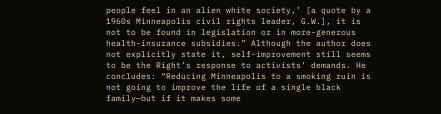people feel in an alien white society,’ [a quote by a 1960s Minneapolis civil rights leader, G.W.], it is not to be found in legislation or in more-generous health-insurance subsidies.” Although the author does not explicitly state it, self-improvement still seems to be the Right’s response to activists’ demands. He concludes: “Reducing Minneapolis to a smoking ruin is not going to improve the life of a single black family—but if it makes some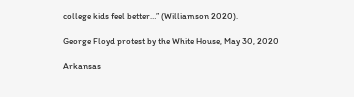college kids feel better…” (Williamson 2020).

George Floyd protest by the White House, May 30, 2020

Arkansas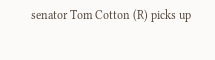senator Tom Cotton (R) picks up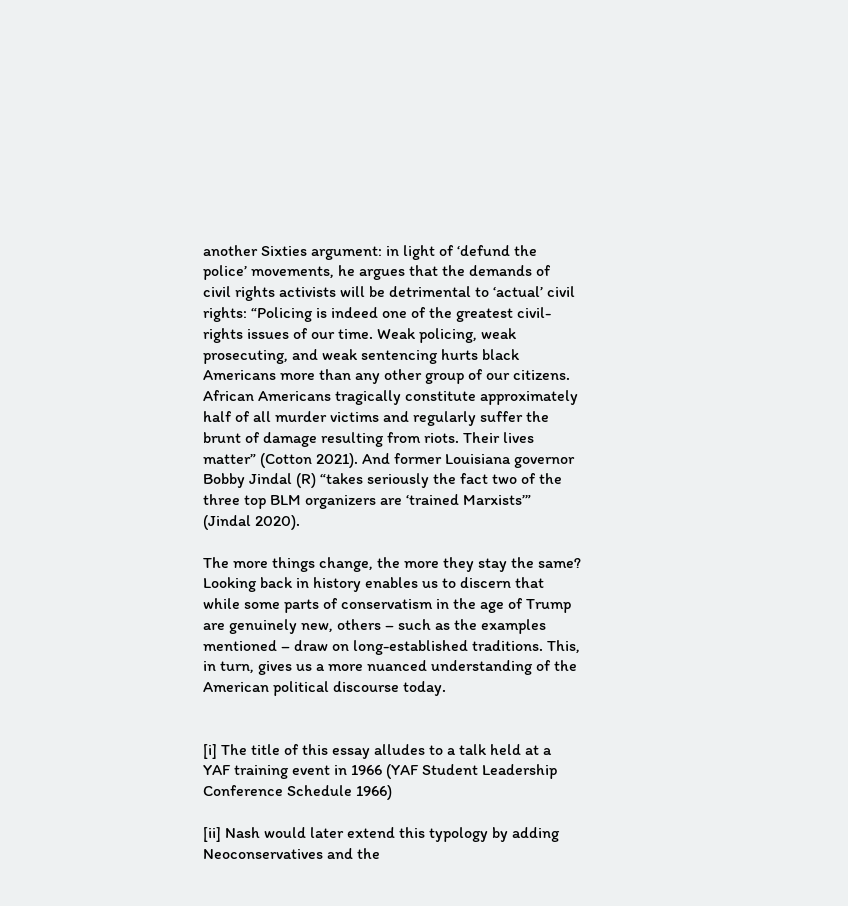another Sixties argument: in light of ‘defund the police’ movements, he argues that the demands of civil rights activists will be detrimental to ‘actual’ civil rights: “Policing is indeed one of the greatest civil-rights issues of our time. Weak policing, weak prosecuting, and weak sentencing hurts black Americans more than any other group of our citizens. African Americans tragically constitute approximately half of all murder victims and regularly suffer the brunt of damage resulting from riots. Their lives matter” (Cotton 2021). And former Louisiana governor Bobby Jindal (R) “takes seriously the fact two of the three top BLM organizers are ‘trained Marxists’” (Jindal 2020).

The more things change, the more they stay the same? Looking back in history enables us to discern that while some parts of conservatism in the age of Trump are genuinely new, others – such as the examples mentioned – draw on long-established traditions. This, in turn, gives us a more nuanced understanding of the American political discourse today.


[i] The title of this essay alludes to a talk held at a YAF training event in 1966 (YAF Student Leadership Conference Schedule 1966)

[ii] Nash would later extend this typology by adding Neoconservatives and the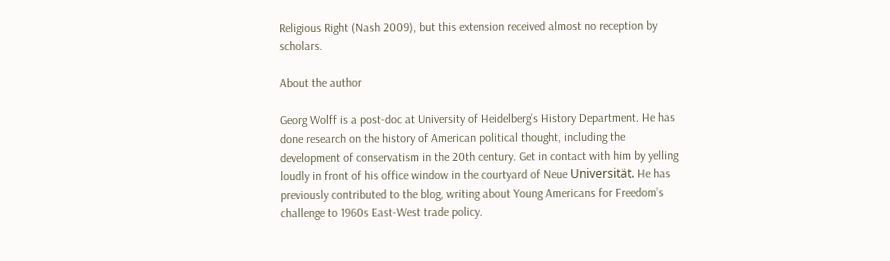Religious Right (Nash 2009), but this extension received almost no reception by scholars.

About the author

Georg Wolff is a post-doc at University of Heidelberg’s History Department. He has done research on the history of American political thought, including the development of conservatism in the 20th century. Get in contact with him by yelling loudly in front of his office window in the courtyard of Neue Universität. He has previously contributed to the blog, writing about Young Americans for Freedom’s challenge to 1960s East-West trade policy.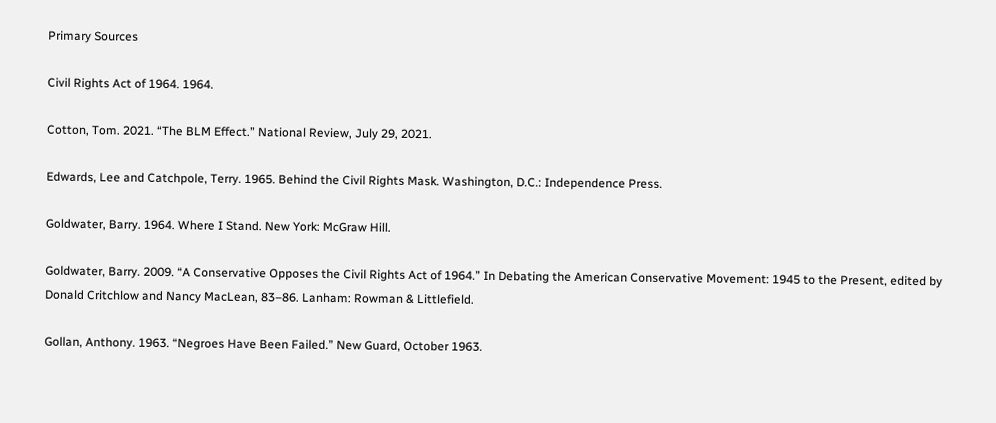Primary Sources

Civil Rights Act of 1964. 1964.

Cotton, Tom. 2021. “The BLM Effect.” National Review, July 29, 2021.

Edwards, Lee and Catchpole, Terry. 1965. Behind the Civil Rights Mask. Washington, D.C.: Independence Press.

Goldwater, Barry. 1964. Where I Stand. New York: McGraw Hill.

Goldwater, Barry. 2009. “A Conservative Opposes the Civil Rights Act of 1964.” In Debating the American Conservative Movement: 1945 to the Present, edited by Donald Critchlow and Nancy MacLean, 83–86. Lanham: Rowman & Littlefield.

Gollan, Anthony. 1963. “Negroes Have Been Failed.” New Guard, October 1963.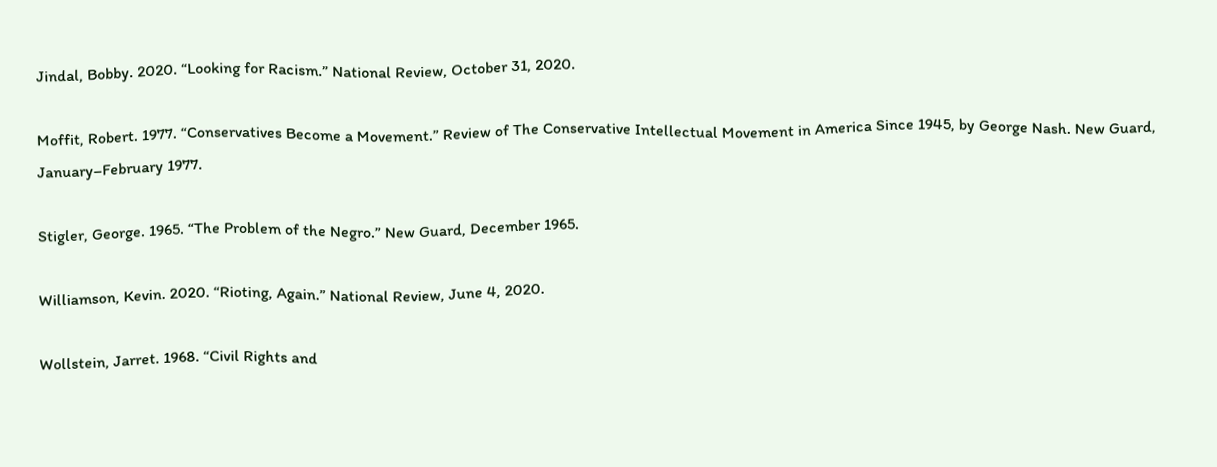Jindal, Bobby. 2020. “Looking for Racism.” National Review, October 31, 2020.

Moffit, Robert. 1977. “Conservatives Become a Movement.” Review of The Conservative Intellectual Movement in America Since 1945, by George Nash. New Guard, January–February 1977.

Stigler, George. 1965. “The Problem of the Negro.” New Guard, December 1965.

Williamson, Kevin. 2020. “Rioting, Again.” National Review, June 4, 2020.

Wollstein, Jarret. 1968. “Civil Rights and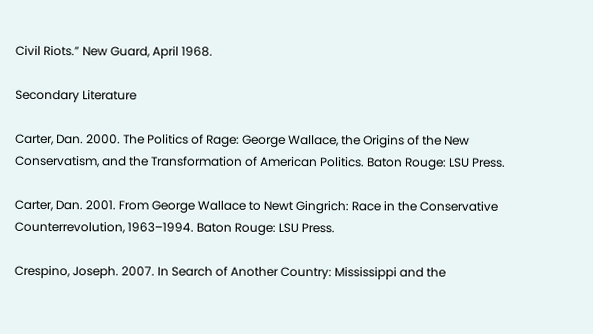Civil Riots.” New Guard, April 1968.

Secondary Literature

Carter, Dan. 2000. The Politics of Rage: George Wallace, the Origins of the New Conservatism, and the Transformation of American Politics. Baton Rouge: LSU Press.

Carter, Dan. 2001. From George Wallace to Newt Gingrich: Race in the Conservative Counterrevolution, 1963–1994. Baton Rouge: LSU Press.

Crespino, Joseph. 2007. In Search of Another Country: Mississippi and the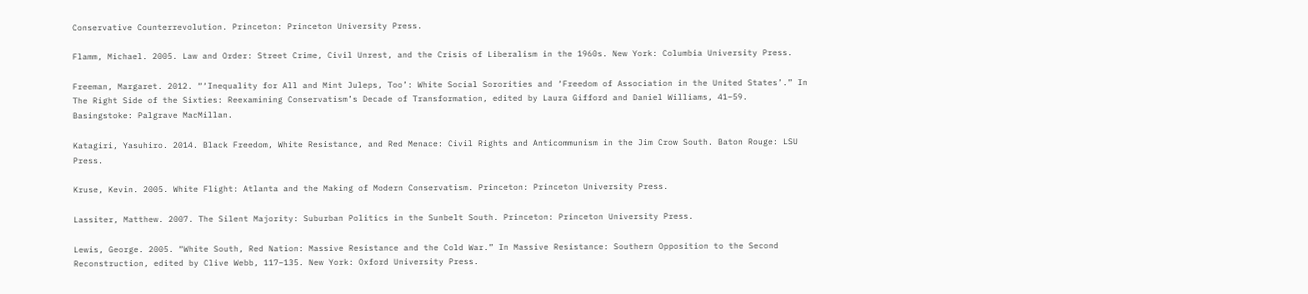Conservative Counterrevolution. Princeton: Princeton University Press.

Flamm, Michael. 2005. Law and Order: Street Crime, Civil Unrest, and the Crisis of Liberalism in the 1960s. New York: Columbia University Press.

Freeman, Margaret. 2012. “‘Inequality for All and Mint Juleps, Too’: White Social Sororities and ‘Freedom of Association in the United States’.” In The Right Side of the Sixties: Reexamining Conservatism’s Decade of Transformation, edited by Laura Gifford and Daniel Williams, 41–59. Basingstoke: Palgrave MacMillan.

Katagiri, Yasuhiro. 2014. Black Freedom, White Resistance, and Red Menace: Civil Rights and Anticommunism in the Jim Crow South. Baton Rouge: LSU Press.

Kruse, Kevin. 2005. White Flight: Atlanta and the Making of Modern Conservatism. Princeton: Princeton University Press.

Lassiter, Matthew. 2007. The Silent Majority: Suburban Politics in the Sunbelt South. Princeton: Princeton University Press.

Lewis, George. 2005. “White South, Red Nation: Massive Resistance and the Cold War.” In Massive Resistance: Southern Opposition to the Second Reconstruction, edited by Clive Webb, 117–135. New York: Oxford University Press.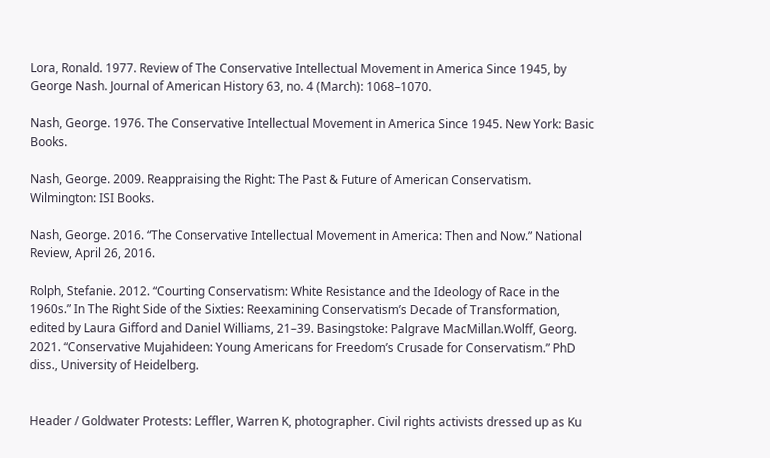Lora, Ronald. 1977. Review of The Conservative Intellectual Movement in America Since 1945, by George Nash. Journal of American History 63, no. 4 (March): 1068–1070.

Nash, George. 1976. The Conservative Intellectual Movement in America Since 1945. New York: Basic Books.

Nash, George. 2009. Reappraising the Right: The Past & Future of American Conservatism. Wilmington: ISI Books.

Nash, George. 2016. “The Conservative Intellectual Movement in America: Then and Now.” National Review, April 26, 2016.

Rolph, Stefanie. 2012. “Courting Conservatism: White Resistance and the Ideology of Race in the 1960s.” In The Right Side of the Sixties: Reexamining Conservatism’s Decade of Transformation, edited by Laura Gifford and Daniel Williams, 21–39. Basingstoke: Palgrave MacMillan.Wolff, Georg. 2021. “Conservative Mujahideen: Young Americans for Freedom’s Crusade for Conservatism.” PhD diss., University of Heidelberg.


Header / Goldwater Protests: Leffler, Warren K, photographer. Civil rights activists dressed up as Ku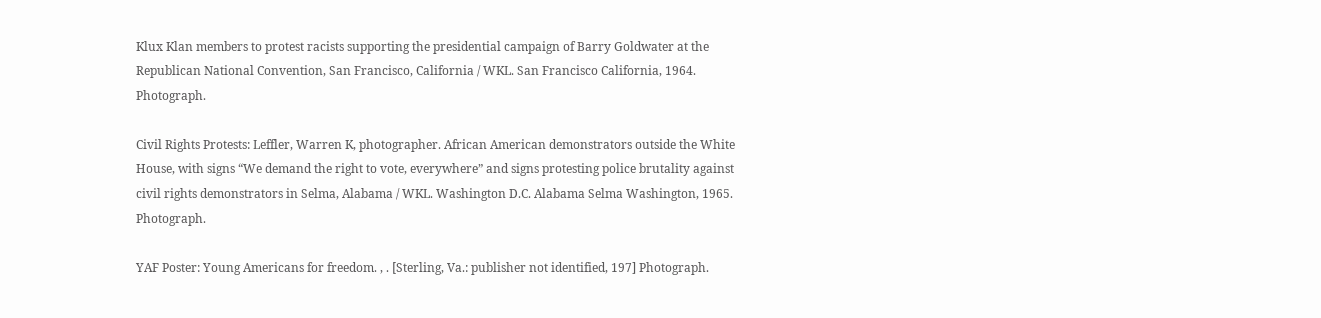Klux Klan members to protest racists supporting the presidential campaign of Barry Goldwater at the Republican National Convention, San Francisco, California / WKL. San Francisco California, 1964. Photograph.

Civil Rights Protests: Leffler, Warren K, photographer. African American demonstrators outside the White House, with signs “We demand the right to vote, everywhere” and signs protesting police brutality against civil rights demonstrators in Selma, Alabama / WKL. Washington D.C. Alabama Selma Washington, 1965. Photograph.

YAF Poster: Young Americans for freedom. , . [Sterling, Va.: publisher not identified, 197] Photograph.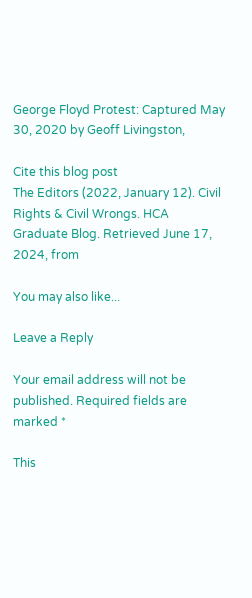George Floyd Protest: Captured May 30, 2020 by Geoff Livingston,

Cite this blog post
The Editors (2022, January 12). Civil Rights & Civil Wrongs. HCA Graduate Blog. Retrieved June 17, 2024, from

You may also like...

Leave a Reply

Your email address will not be published. Required fields are marked *

This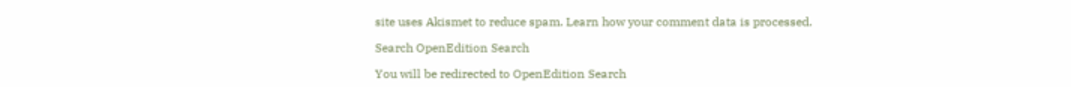site uses Akismet to reduce spam. Learn how your comment data is processed.

Search OpenEdition Search

You will be redirected to OpenEdition Search